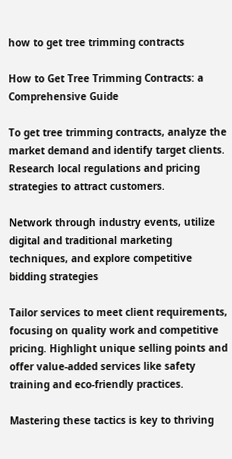how to get tree trimming contracts

How to Get Tree Trimming Contracts: a Comprehensive Guide

To get tree trimming contracts, analyze the market demand and identify target clients. Research local regulations and pricing strategies to attract customers.

Network through industry events, utilize digital and traditional marketing techniques, and explore competitive bidding strategies

Tailor services to meet client requirements, focusing on quality work and competitive pricing. Highlight unique selling points and offer value-added services like safety training and eco-friendly practices.

Mastering these tactics is key to thriving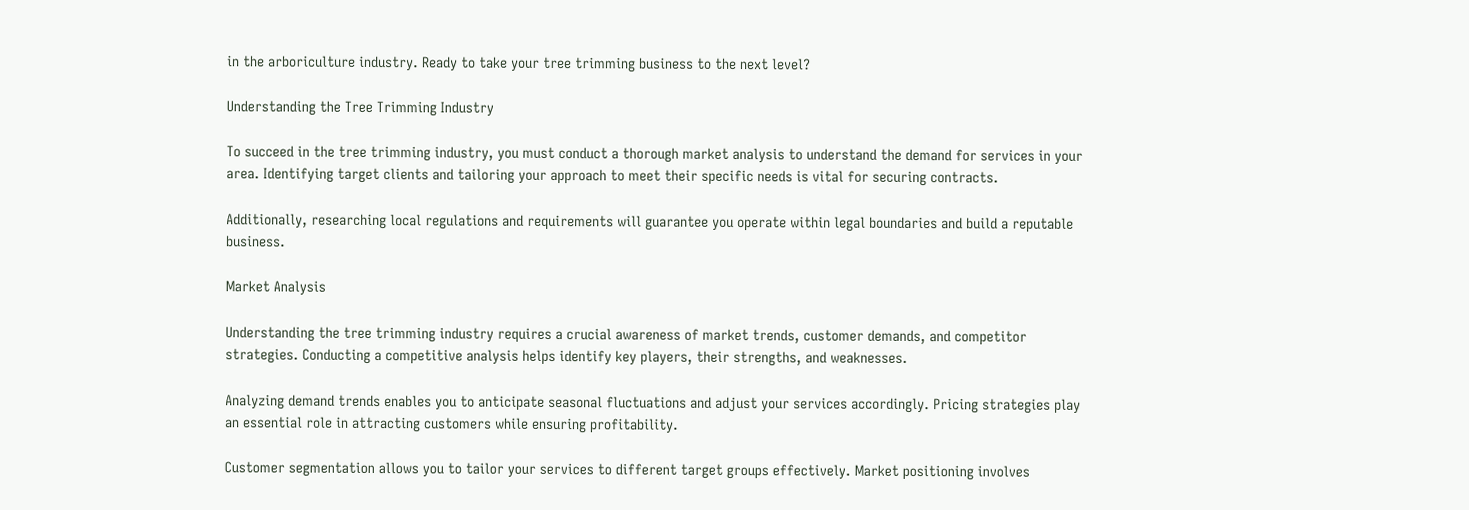in the arboriculture industry. Ready to take your tree trimming business to the next level?

Understanding the Tree Trimming Industry

To succeed in the tree trimming industry, you must conduct a thorough market analysis to understand the demand for services in your area. Identifying target clients and tailoring your approach to meet their specific needs is vital for securing contracts.

Additionally, researching local regulations and requirements will guarantee you operate within legal boundaries and build a reputable business.

Market Analysis

Understanding the tree trimming industry requires a crucial awareness of market trends, customer demands, and competitor strategies. Conducting a competitive analysis helps identify key players, their strengths, and weaknesses.

Analyzing demand trends enables you to anticipate seasonal fluctuations and adjust your services accordingly. Pricing strategies play an essential role in attracting customers while ensuring profitability.

Customer segmentation allows you to tailor your services to different target groups effectively. Market positioning involves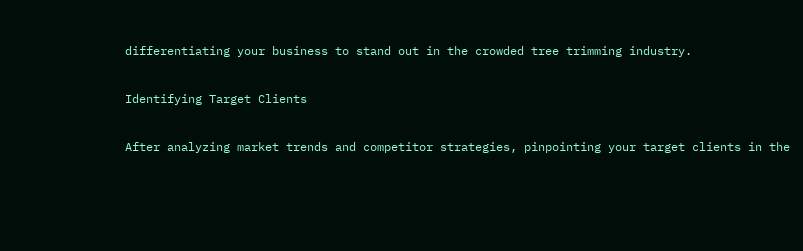differentiating your business to stand out in the crowded tree trimming industry.

Identifying Target Clients

After analyzing market trends and competitor strategies, pinpointing your target clients in the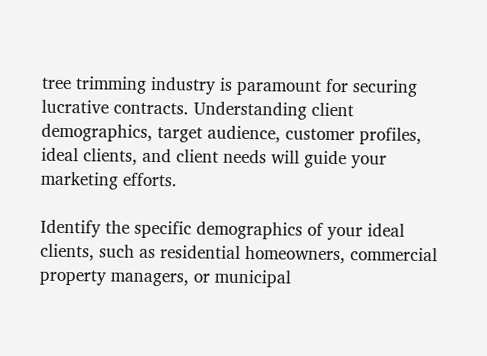tree trimming industry is paramount for securing lucrative contracts. Understanding client demographics, target audience, customer profiles, ideal clients, and client needs will guide your marketing efforts.

Identify the specific demographics of your ideal clients, such as residential homeowners, commercial property managers, or municipal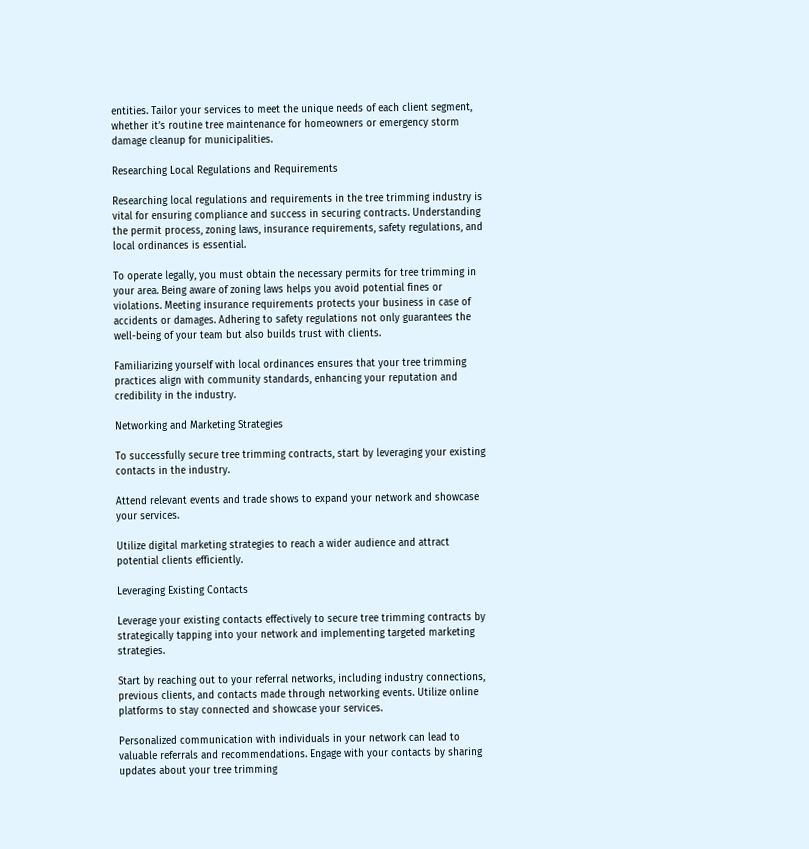entities. Tailor your services to meet the unique needs of each client segment, whether it’s routine tree maintenance for homeowners or emergency storm damage cleanup for municipalities.

Researching Local Regulations and Requirements

Researching local regulations and requirements in the tree trimming industry is vital for ensuring compliance and success in securing contracts. Understanding the permit process, zoning laws, insurance requirements, safety regulations, and local ordinances is essential.

To operate legally, you must obtain the necessary permits for tree trimming in your area. Being aware of zoning laws helps you avoid potential fines or violations. Meeting insurance requirements protects your business in case of accidents or damages. Adhering to safety regulations not only guarantees the well-being of your team but also builds trust with clients.

Familiarizing yourself with local ordinances ensures that your tree trimming practices align with community standards, enhancing your reputation and credibility in the industry.

Networking and Marketing Strategies

To successfully secure tree trimming contracts, start by leveraging your existing contacts in the industry.

Attend relevant events and trade shows to expand your network and showcase your services.

Utilize digital marketing strategies to reach a wider audience and attract potential clients efficiently.

Leveraging Existing Contacts

Leverage your existing contacts effectively to secure tree trimming contracts by strategically tapping into your network and implementing targeted marketing strategies.

Start by reaching out to your referral networks, including industry connections, previous clients, and contacts made through networking events. Utilize online platforms to stay connected and showcase your services.

Personalized communication with individuals in your network can lead to valuable referrals and recommendations. Engage with your contacts by sharing updates about your tree trimming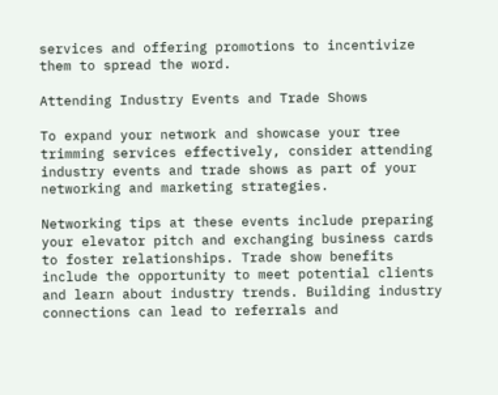services and offering promotions to incentivize them to spread the word.

Attending Industry Events and Trade Shows

To expand your network and showcase your tree trimming services effectively, consider attending industry events and trade shows as part of your networking and marketing strategies.

Networking tips at these events include preparing your elevator pitch and exchanging business cards to foster relationships. Trade show benefits include the opportunity to meet potential clients and learn about industry trends. Building industry connections can lead to referrals and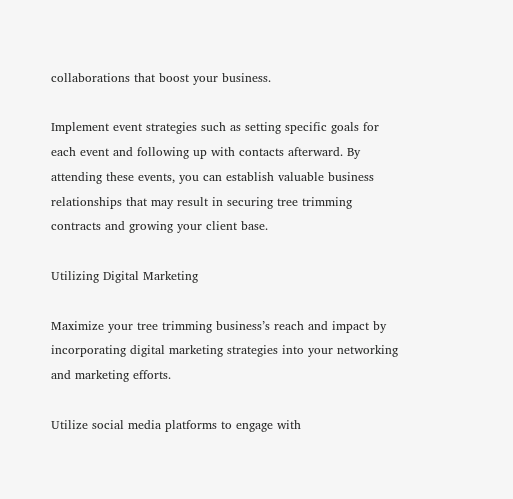collaborations that boost your business.

Implement event strategies such as setting specific goals for each event and following up with contacts afterward. By attending these events, you can establish valuable business relationships that may result in securing tree trimming contracts and growing your client base.

Utilizing Digital Marketing

Maximize your tree trimming business’s reach and impact by incorporating digital marketing strategies into your networking and marketing efforts.

Utilize social media platforms to engage with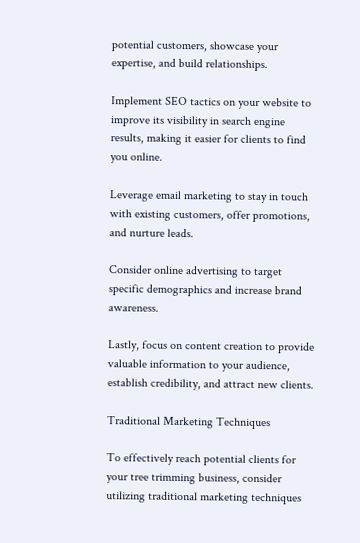potential customers, showcase your expertise, and build relationships.

Implement SEO tactics on your website to improve its visibility in search engine results, making it easier for clients to find you online.

Leverage email marketing to stay in touch with existing customers, offer promotions, and nurture leads.

Consider online advertising to target specific demographics and increase brand awareness.

Lastly, focus on content creation to provide valuable information to your audience, establish credibility, and attract new clients.

Traditional Marketing Techniques

To effectively reach potential clients for your tree trimming business, consider utilizing traditional marketing techniques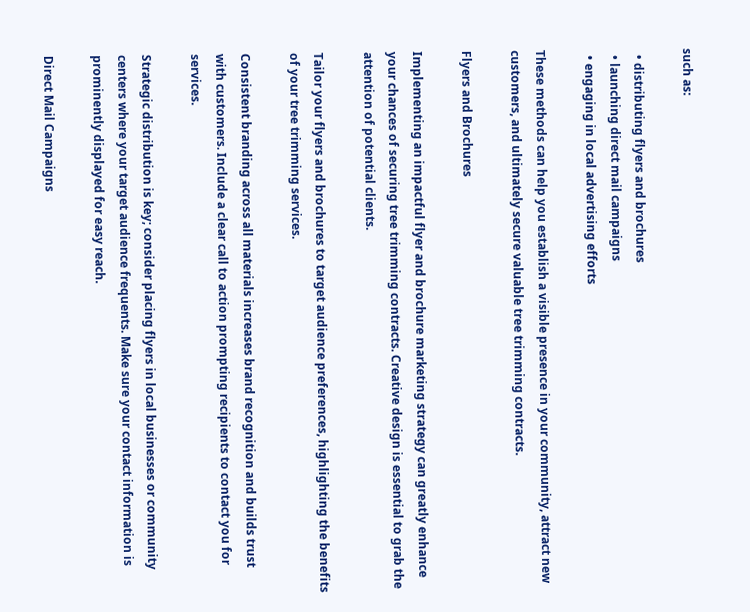such as:

  • distributing flyers and brochures
  • launching direct mail campaigns
  • engaging in local advertising efforts

These methods can help you establish a visible presence in your community, attract new customers, and ultimately secure valuable tree trimming contracts.

Flyers and Brochures

Implementing an impactful flyer and brochure marketing strategy can greatly enhance your chances of securing tree trimming contracts. Creative design is essential to grab the attention of potential clients.

Tailor your flyers and brochures to target audience preferences, highlighting the benefits of your tree trimming services.

Consistent branding across all materials increases brand recognition and builds trust with customers. Include a clear call to action prompting recipients to contact you for services.

Strategic distribution is key; consider placing flyers in local businesses or community centers where your target audience frequents. Make sure your contact information is prominently displayed for easy reach.

Direct Mail Campaigns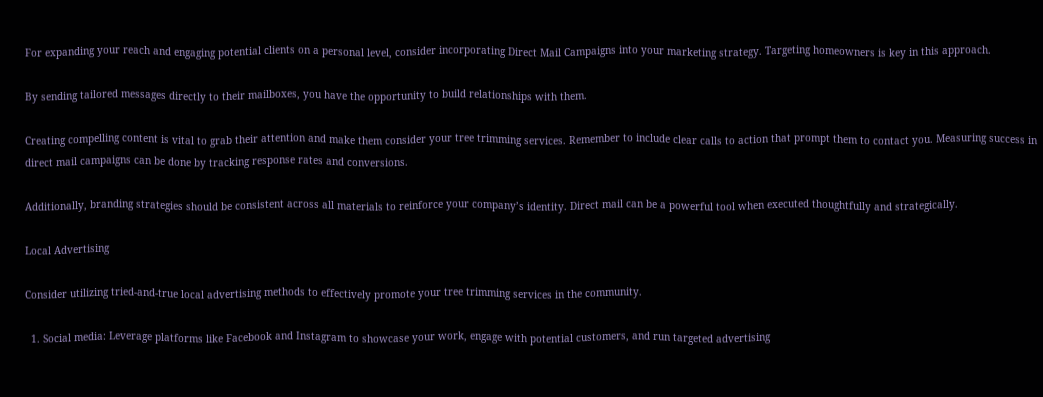For expanding your reach and engaging potential clients on a personal level, consider incorporating Direct Mail Campaigns into your marketing strategy. Targeting homeowners is key in this approach.

By sending tailored messages directly to their mailboxes, you have the opportunity to build relationships with them.

Creating compelling content is vital to grab their attention and make them consider your tree trimming services. Remember to include clear calls to action that prompt them to contact you. Measuring success in direct mail campaigns can be done by tracking response rates and conversions.

Additionally, branding strategies should be consistent across all materials to reinforce your company’s identity. Direct mail can be a powerful tool when executed thoughtfully and strategically.

Local Advertising

Consider utilizing tried-and-true local advertising methods to effectively promote your tree trimming services in the community.

  1. Social media: Leverage platforms like Facebook and Instagram to showcase your work, engage with potential customers, and run targeted advertising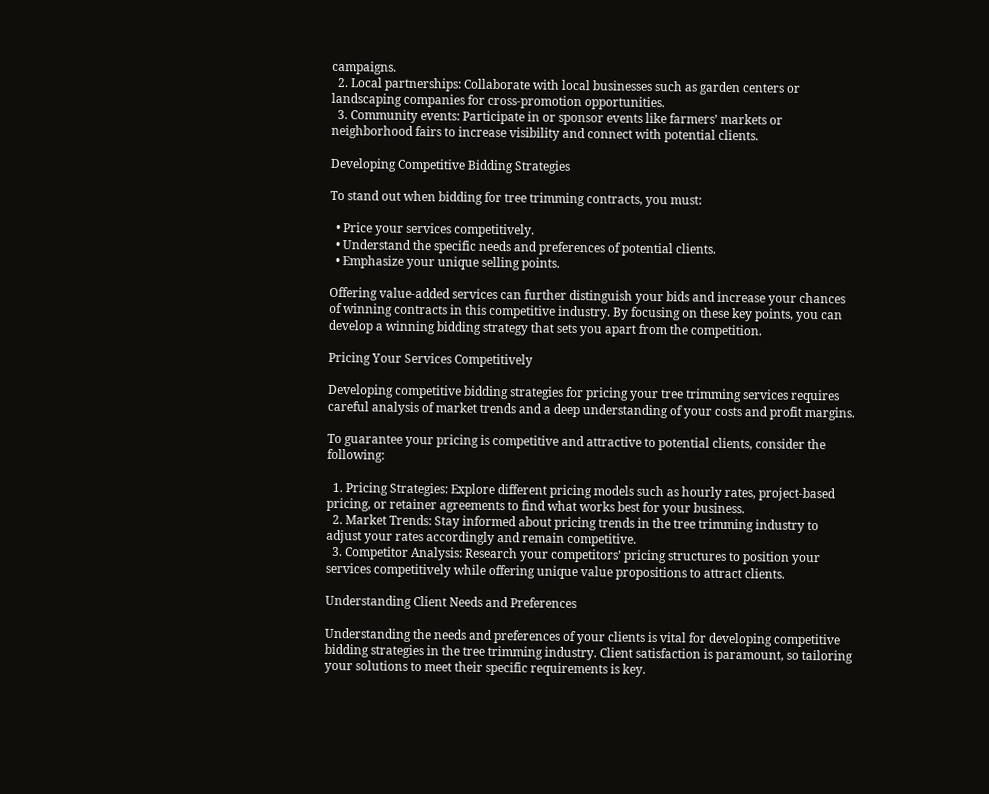campaigns.
  2. Local partnerships: Collaborate with local businesses such as garden centers or landscaping companies for cross-promotion opportunities.
  3. Community events: Participate in or sponsor events like farmers’ markets or neighborhood fairs to increase visibility and connect with potential clients.

Developing Competitive Bidding Strategies

To stand out when bidding for tree trimming contracts, you must:

  • Price your services competitively.
  • Understand the specific needs and preferences of potential clients.
  • Emphasize your unique selling points.

Offering value-added services can further distinguish your bids and increase your chances of winning contracts in this competitive industry. By focusing on these key points, you can develop a winning bidding strategy that sets you apart from the competition.

Pricing Your Services Competitively

Developing competitive bidding strategies for pricing your tree trimming services requires careful analysis of market trends and a deep understanding of your costs and profit margins.

To guarantee your pricing is competitive and attractive to potential clients, consider the following:

  1. Pricing Strategies: Explore different pricing models such as hourly rates, project-based pricing, or retainer agreements to find what works best for your business.
  2. Market Trends: Stay informed about pricing trends in the tree trimming industry to adjust your rates accordingly and remain competitive.
  3. Competitor Analysis: Research your competitors’ pricing structures to position your services competitively while offering unique value propositions to attract clients.

Understanding Client Needs and Preferences

Understanding the needs and preferences of your clients is vital for developing competitive bidding strategies in the tree trimming industry. Client satisfaction is paramount, so tailoring your solutions to meet their specific requirements is key.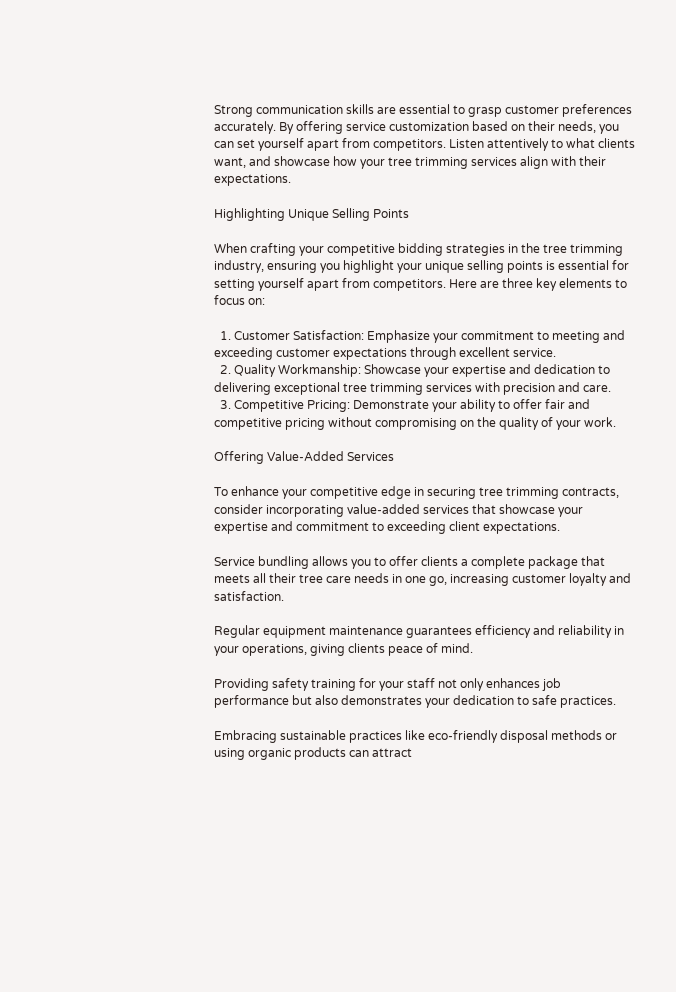Strong communication skills are essential to grasp customer preferences accurately. By offering service customization based on their needs, you can set yourself apart from competitors. Listen attentively to what clients want, and showcase how your tree trimming services align with their expectations.

Highlighting Unique Selling Points

When crafting your competitive bidding strategies in the tree trimming industry, ensuring you highlight your unique selling points is essential for setting yourself apart from competitors. Here are three key elements to focus on:

  1. Customer Satisfaction: Emphasize your commitment to meeting and exceeding customer expectations through excellent service.
  2. Quality Workmanship: Showcase your expertise and dedication to delivering exceptional tree trimming services with precision and care.
  3. Competitive Pricing: Demonstrate your ability to offer fair and competitive pricing without compromising on the quality of your work.

Offering Value-Added Services

To enhance your competitive edge in securing tree trimming contracts, consider incorporating value-added services that showcase your expertise and commitment to exceeding client expectations.

Service bundling allows you to offer clients a complete package that meets all their tree care needs in one go, increasing customer loyalty and satisfaction.

Regular equipment maintenance guarantees efficiency and reliability in your operations, giving clients peace of mind.

Providing safety training for your staff not only enhances job performance but also demonstrates your dedication to safe practices.

Embracing sustainable practices like eco-friendly disposal methods or using organic products can attract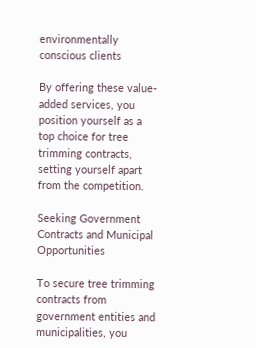environmentally conscious clients

By offering these value-added services, you position yourself as a top choice for tree trimming contracts, setting yourself apart from the competition.

Seeking Government Contracts and Municipal Opportunities

To secure tree trimming contracts from government entities and municipalities, you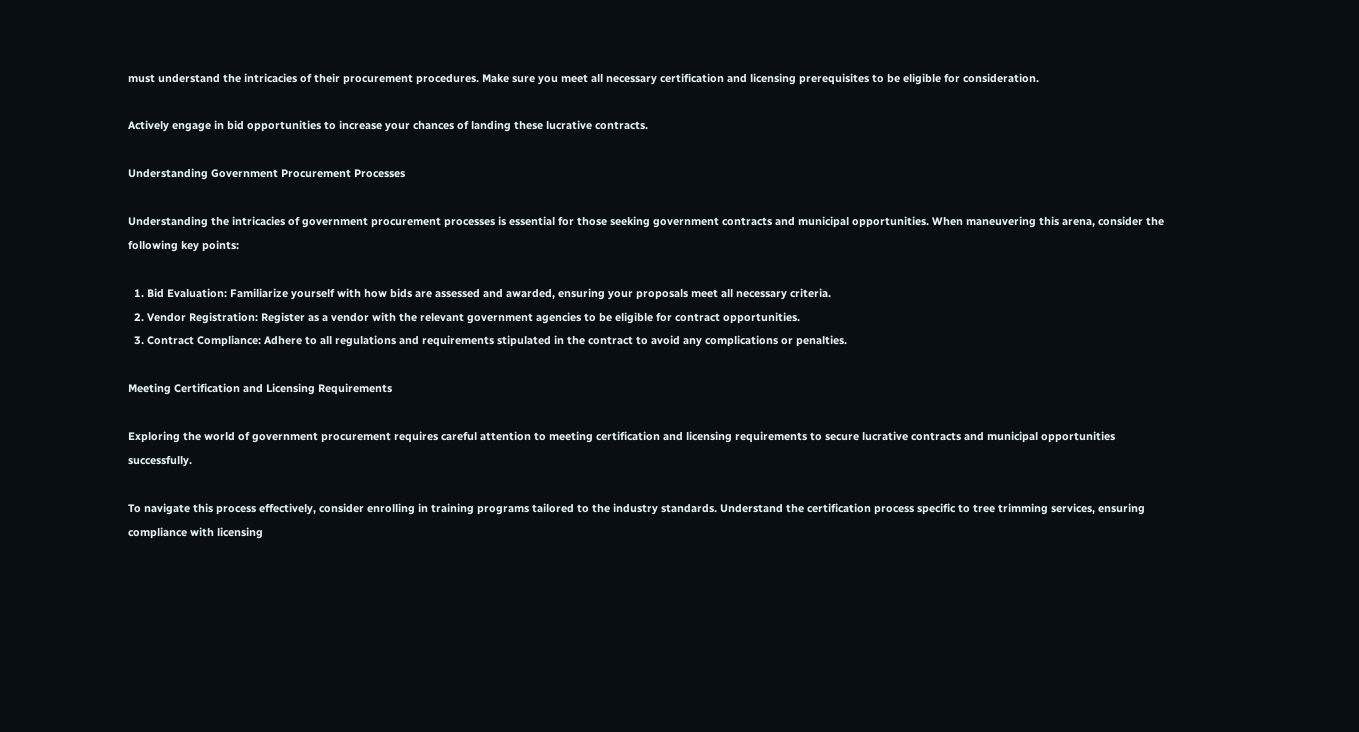must understand the intricacies of their procurement procedures. Make sure you meet all necessary certification and licensing prerequisites to be eligible for consideration.

Actively engage in bid opportunities to increase your chances of landing these lucrative contracts.

Understanding Government Procurement Processes

Understanding the intricacies of government procurement processes is essential for those seeking government contracts and municipal opportunities. When maneuvering this arena, consider the following key points:

  1. Bid Evaluation: Familiarize yourself with how bids are assessed and awarded, ensuring your proposals meet all necessary criteria.
  2. Vendor Registration: Register as a vendor with the relevant government agencies to be eligible for contract opportunities.
  3. Contract Compliance: Adhere to all regulations and requirements stipulated in the contract to avoid any complications or penalties.

Meeting Certification and Licensing Requirements

Exploring the world of government procurement requires careful attention to meeting certification and licensing requirements to secure lucrative contracts and municipal opportunities successfully.

To navigate this process effectively, consider enrolling in training programs tailored to the industry standards. Understand the certification process specific to tree trimming services, ensuring compliance with licensing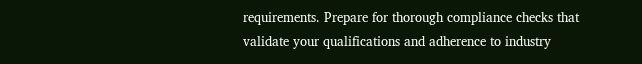requirements. Prepare for thorough compliance checks that validate your qualifications and adherence to industry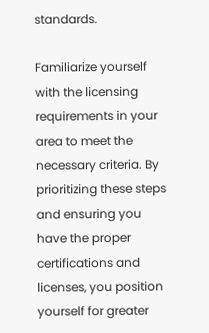standards.

Familiarize yourself with the licensing requirements in your area to meet the necessary criteria. By prioritizing these steps and ensuring you have the proper certifications and licenses, you position yourself for greater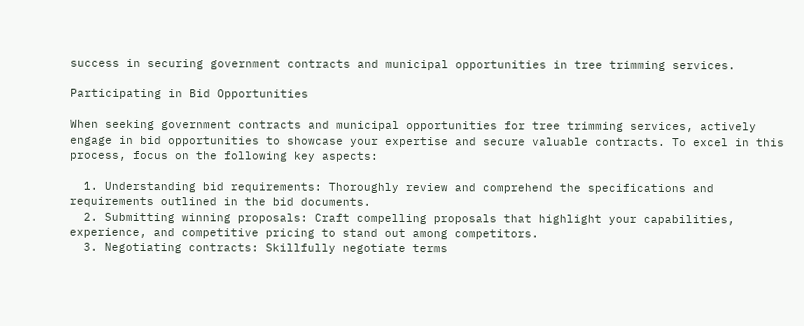success in securing government contracts and municipal opportunities in tree trimming services.

Participating in Bid Opportunities

When seeking government contracts and municipal opportunities for tree trimming services, actively engage in bid opportunities to showcase your expertise and secure valuable contracts. To excel in this process, focus on the following key aspects:

  1. Understanding bid requirements: Thoroughly review and comprehend the specifications and requirements outlined in the bid documents.
  2. Submitting winning proposals: Craft compelling proposals that highlight your capabilities, experience, and competitive pricing to stand out among competitors.
  3. Negotiating contracts: Skillfully negotiate terms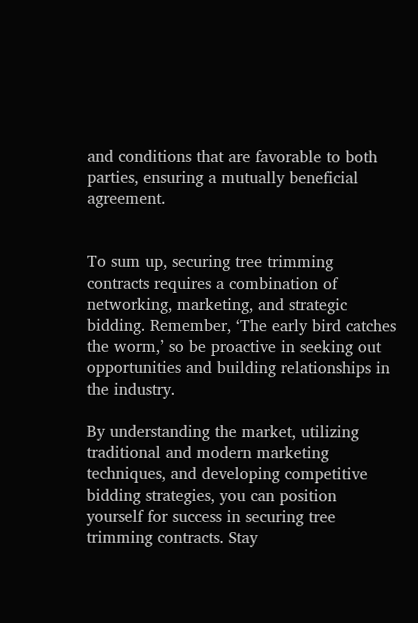and conditions that are favorable to both parties, ensuring a mutually beneficial agreement.


To sum up, securing tree trimming contracts requires a combination of networking, marketing, and strategic bidding. Remember, ‘The early bird catches the worm,’ so be proactive in seeking out opportunities and building relationships in the industry.

By understanding the market, utilizing traditional and modern marketing techniques, and developing competitive bidding strategies, you can position yourself for success in securing tree trimming contracts. Stay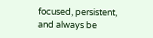focused, persistent, and always be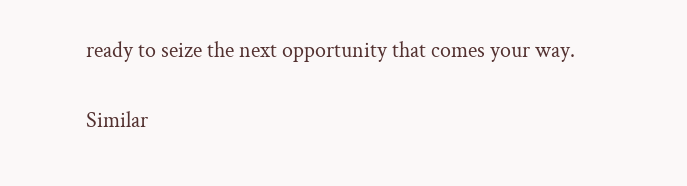ready to seize the next opportunity that comes your way.

Similar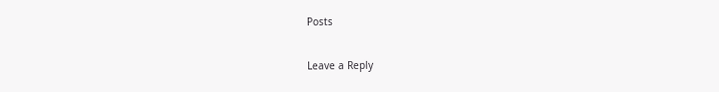Posts

Leave a Reply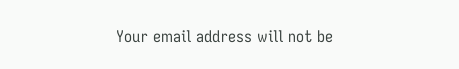Your email address will not be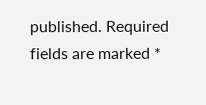published. Required fields are marked *